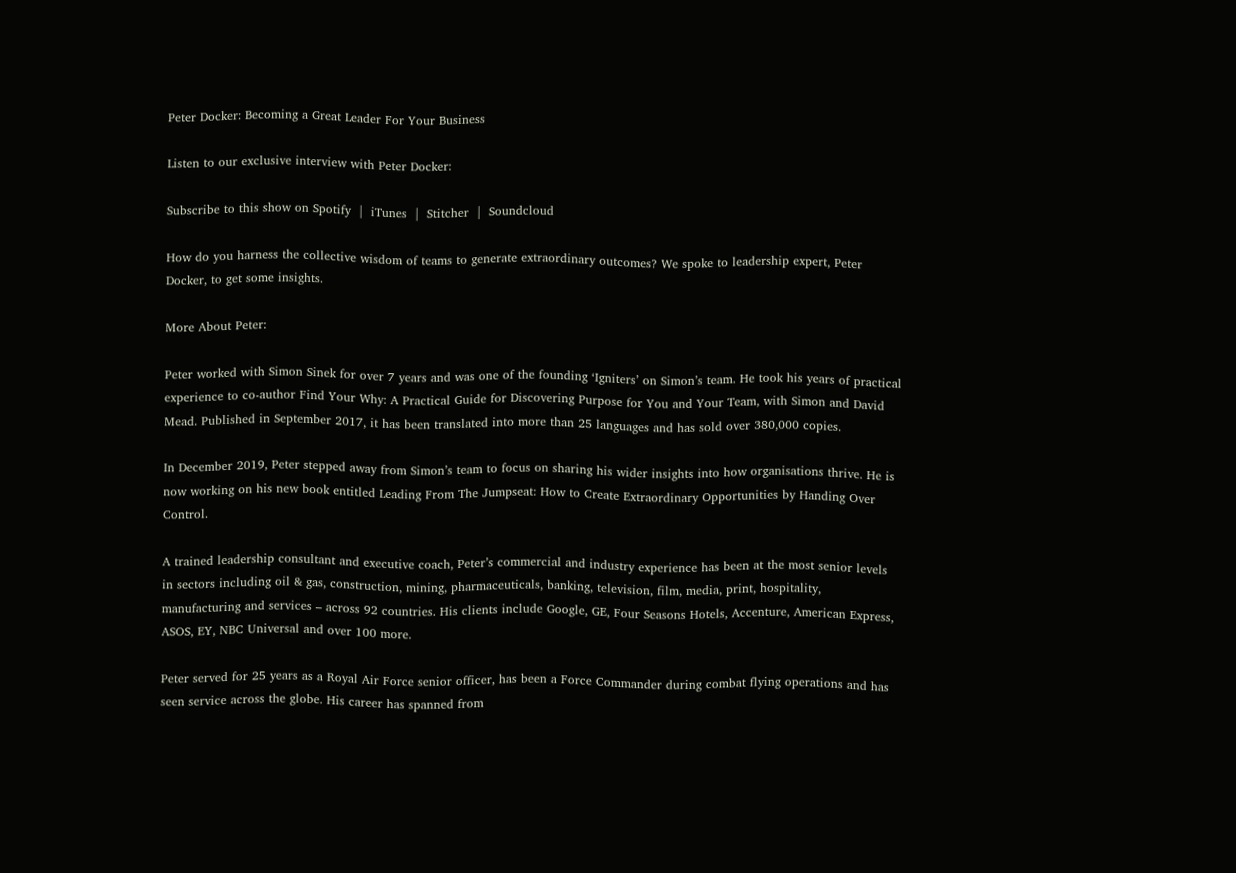Peter Docker: Becoming a Great Leader For Your Business

Listen to our exclusive interview with Peter Docker:

Subscribe to this show on Spotify  |  iTunes  |  Stitcher  |  Soundcloud

How do you harness the collective wisdom of teams to generate extraordinary outcomes? We spoke to leadership expert, Peter Docker, to get some insights.

More About Peter:

Peter worked with Simon Sinek for over 7 years and was one of the founding ‘Igniters’ on Simon’s team. He took his years of practical experience to co-author Find Your Why: A Practical Guide for Discovering Purpose for You and Your Team, with Simon and David Mead. Published in September 2017, it has been translated into more than 25 languages and has sold over 380,000 copies.

In December 2019, Peter stepped away from Simon’s team to focus on sharing his wider insights into how organisations thrive. He is now working on his new book entitled Leading From The Jumpseat: How to Create Extraordinary Opportunities by Handing Over Control.

A trained leadership consultant and executive coach, Peter’s commercial and industry experience has been at the most senior levels in sectors including oil & gas, construction, mining, pharmaceuticals, banking, television, film, media, print, hospitality, manufacturing and services – across 92 countries. His clients include Google, GE, Four Seasons Hotels, Accenture, American Express, ASOS, EY, NBC Universal and over 100 more.

Peter served for 25 years as a Royal Air Force senior officer, has been a Force Commander during combat flying operations and has seen service across the globe. His career has spanned from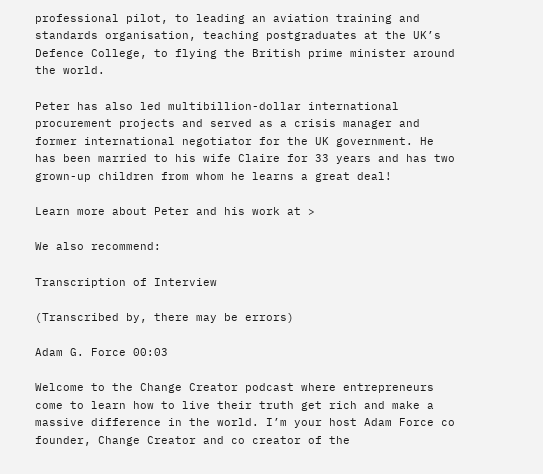professional pilot, to leading an aviation training and standards organisation, teaching postgraduates at the UK’s Defence College, to flying the British prime minister around the world.

Peter has also led multibillion-dollar international procurement projects and served as a crisis manager and former international negotiator for the UK government. He has been married to his wife Claire for 33 years and has two grown-up children from whom he learns a great deal!

Learn more about Peter and his work at >

We also recommend:

Transcription of Interview

(Transcribed by, there may be errors)

Adam G. Force 00:03

Welcome to the Change Creator podcast where entrepreneurs come to learn how to live their truth get rich and make a massive difference in the world. I’m your host Adam Force co founder, Change Creator and co creator of the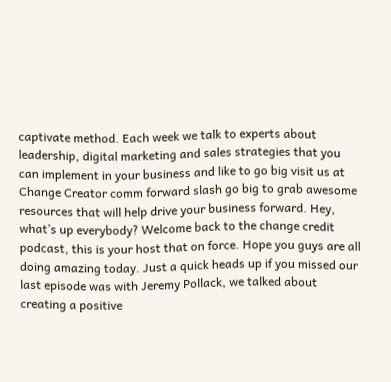captivate method. Each week we talk to experts about leadership, digital marketing and sales strategies that you can implement in your business and like to go big visit us at Change Creator comm forward slash go big to grab awesome resources that will help drive your business forward. Hey, what’s up everybody? Welcome back to the change credit podcast, this is your host that on force. Hope you guys are all doing amazing today. Just a quick heads up if you missed our last episode was with Jeremy Pollack, we talked about creating a positive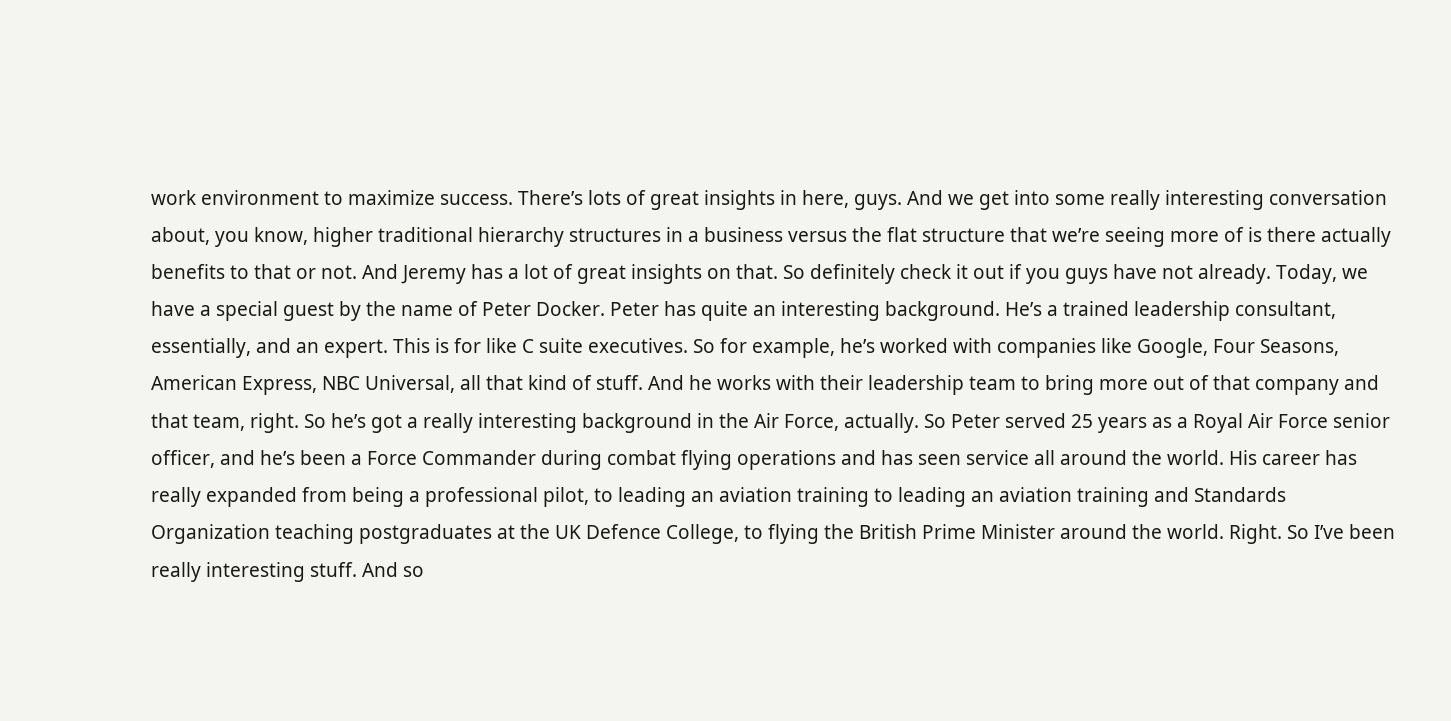work environment to maximize success. There’s lots of great insights in here, guys. And we get into some really interesting conversation about, you know, higher traditional hierarchy structures in a business versus the flat structure that we’re seeing more of is there actually benefits to that or not. And Jeremy has a lot of great insights on that. So definitely check it out if you guys have not already. Today, we have a special guest by the name of Peter Docker. Peter has quite an interesting background. He’s a trained leadership consultant, essentially, and an expert. This is for like C suite executives. So for example, he’s worked with companies like Google, Four Seasons, American Express, NBC Universal, all that kind of stuff. And he works with their leadership team to bring more out of that company and that team, right. So he’s got a really interesting background in the Air Force, actually. So Peter served 25 years as a Royal Air Force senior officer, and he’s been a Force Commander during combat flying operations and has seen service all around the world. His career has really expanded from being a professional pilot, to leading an aviation training to leading an aviation training and Standards Organization teaching postgraduates at the UK Defence College, to flying the British Prime Minister around the world. Right. So I’ve been really interesting stuff. And so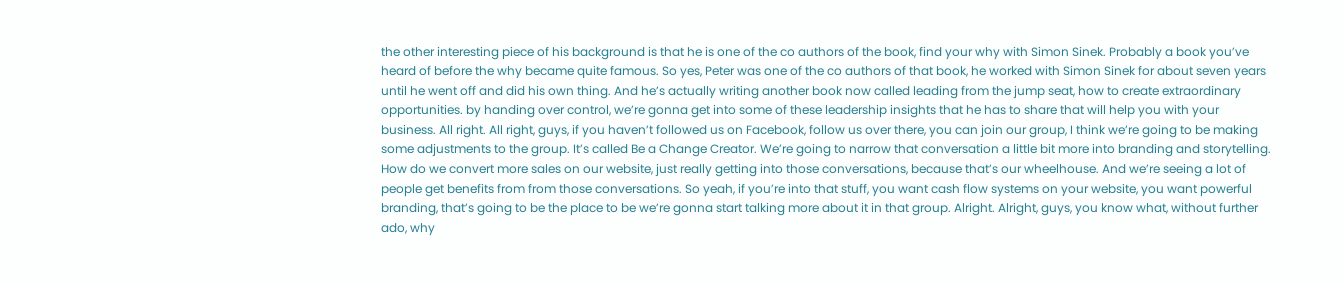the other interesting piece of his background is that he is one of the co authors of the book, find your why with Simon Sinek. Probably a book you’ve heard of before the why became quite famous. So yes, Peter was one of the co authors of that book, he worked with Simon Sinek for about seven years until he went off and did his own thing. And he’s actually writing another book now called leading from the jump seat, how to create extraordinary opportunities. by handing over control, we’re gonna get into some of these leadership insights that he has to share that will help you with your business. All right. All right, guys, if you haven’t followed us on Facebook, follow us over there, you can join our group, I think we’re going to be making some adjustments to the group. It’s called Be a Change Creator. We’re going to narrow that conversation a little bit more into branding and storytelling. How do we convert more sales on our website, just really getting into those conversations, because that’s our wheelhouse. And we’re seeing a lot of people get benefits from from those conversations. So yeah, if you’re into that stuff, you want cash flow systems on your website, you want powerful branding, that’s going to be the place to be we’re gonna start talking more about it in that group. Alright. Alright, guys, you know what, without further ado, why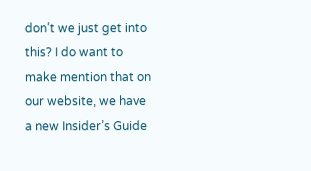don’t we just get into this? I do want to make mention that on our website, we have a new Insider’s Guide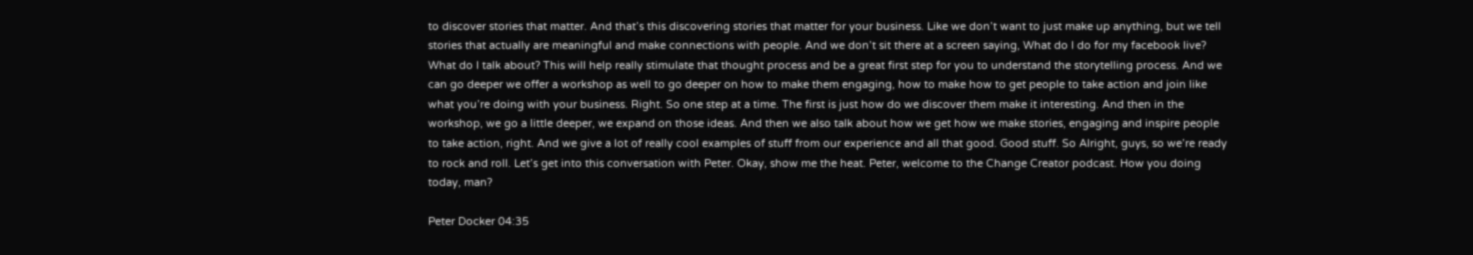to discover stories that matter. And that’s this discovering stories that matter for your business. Like we don’t want to just make up anything, but we tell stories that actually are meaningful and make connections with people. And we don’t sit there at a screen saying, What do I do for my facebook live? What do I talk about? This will help really stimulate that thought process and be a great first step for you to understand the storytelling process. And we can go deeper we offer a workshop as well to go deeper on how to make them engaging, how to make how to get people to take action and join like what you’re doing with your business. Right. So one step at a time. The first is just how do we discover them make it interesting. And then in the workshop, we go a little deeper, we expand on those ideas. And then we also talk about how we get how we make stories, engaging and inspire people to take action, right. And we give a lot of really cool examples of stuff from our experience and all that good. Good stuff. So Alright, guys, so we’re ready to rock and roll. Let’s get into this conversation with Peter. Okay, show me the heat. Peter, welcome to the Change Creator podcast. How you doing today, man?

Peter Docker 04:35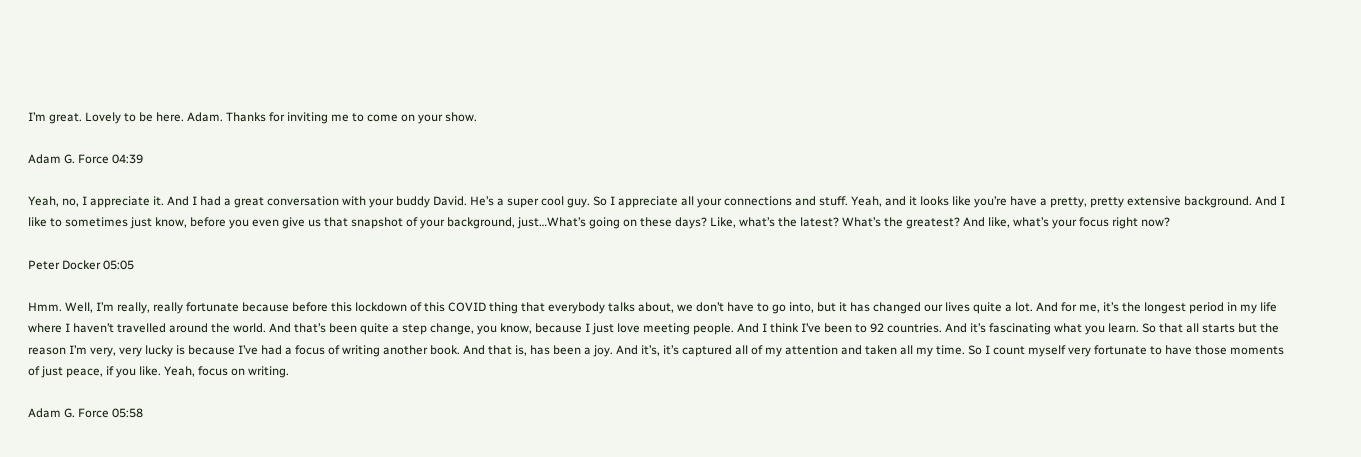I’m great. Lovely to be here. Adam. Thanks for inviting me to come on your show.

Adam G. Force 04:39

Yeah, no, I appreciate it. And I had a great conversation with your buddy David. He’s a super cool guy. So I appreciate all your connections and stuff. Yeah, and it looks like you’re have a pretty, pretty extensive background. And I like to sometimes just know, before you even give us that snapshot of your background, just…What’s going on these days? Like, what’s the latest? What’s the greatest? And like, what’s your focus right now?

Peter Docker 05:05

Hmm. Well, I’m really, really fortunate because before this lockdown of this COVID thing that everybody talks about, we don’t have to go into, but it has changed our lives quite a lot. And for me, it’s the longest period in my life where I haven’t travelled around the world. And that’s been quite a step change, you know, because I just love meeting people. And I think I’ve been to 92 countries. And it’s fascinating what you learn. So that all starts but the reason I’m very, very lucky is because I’ve had a focus of writing another book. And that is, has been a joy. And it’s, it’s captured all of my attention and taken all my time. So I count myself very fortunate to have those moments of just peace, if you like. Yeah, focus on writing.

Adam G. Force 05:58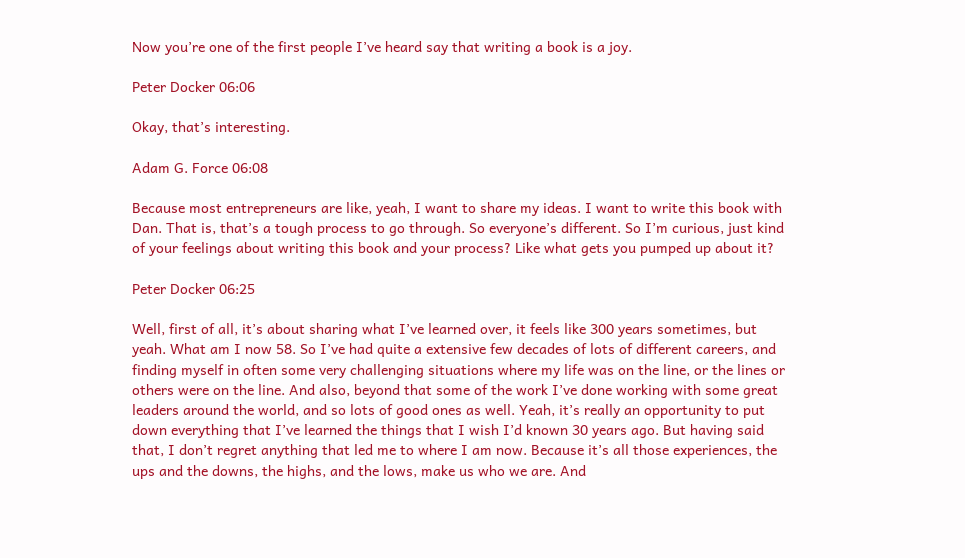Now you’re one of the first people I’ve heard say that writing a book is a joy.

Peter Docker 06:06

Okay, that’s interesting.

Adam G. Force 06:08

Because most entrepreneurs are like, yeah, I want to share my ideas. I want to write this book with Dan. That is, that’s a tough process to go through. So everyone’s different. So I’m curious, just kind of your feelings about writing this book and your process? Like what gets you pumped up about it?

Peter Docker 06:25

Well, first of all, it’s about sharing what I’ve learned over, it feels like 300 years sometimes, but yeah. What am I now 58. So I’ve had quite a extensive few decades of lots of different careers, and finding myself in often some very challenging situations where my life was on the line, or the lines or others were on the line. And also, beyond that some of the work I’ve done working with some great leaders around the world, and so lots of good ones as well. Yeah, it’s really an opportunity to put down everything that I’ve learned the things that I wish I’d known 30 years ago. But having said that, I don’t regret anything that led me to where I am now. Because it’s all those experiences, the ups and the downs, the highs, and the lows, make us who we are. And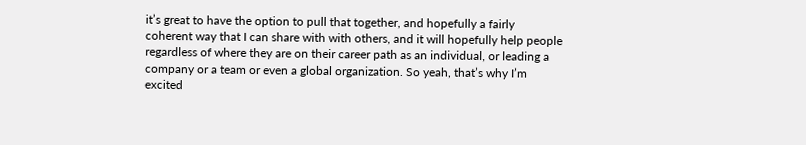it’s great to have the option to pull that together, and hopefully a fairly coherent way that I can share with with others, and it will hopefully help people regardless of where they are on their career path as an individual, or leading a company or a team or even a global organization. So yeah, that’s why I’m excited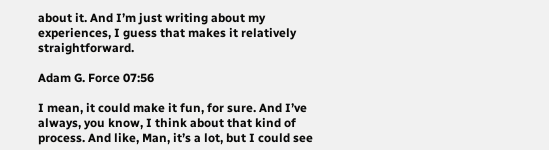about it. And I’m just writing about my experiences, I guess that makes it relatively straightforward.

Adam G. Force 07:56

I mean, it could make it fun, for sure. And I’ve always, you know, I think about that kind of process. And like, Man, it’s a lot, but I could see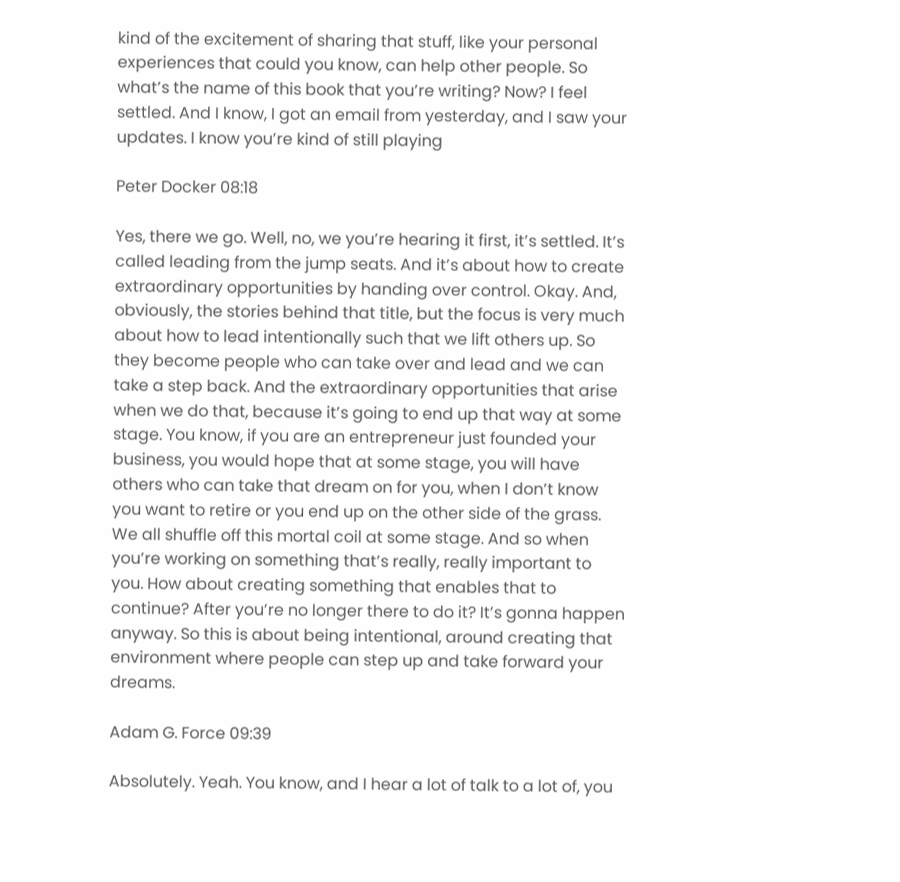kind of the excitement of sharing that stuff, like your personal experiences that could you know, can help other people. So what’s the name of this book that you’re writing? Now? I feel settled. And I know, I got an email from yesterday, and I saw your updates. I know you’re kind of still playing

Peter Docker 08:18

Yes, there we go. Well, no, we you’re hearing it first, it’s settled. It’s called leading from the jump seats. And it’s about how to create extraordinary opportunities by handing over control. Okay. And, obviously, the stories behind that title, but the focus is very much about how to lead intentionally such that we lift others up. So they become people who can take over and lead and we can take a step back. And the extraordinary opportunities that arise when we do that, because it’s going to end up that way at some stage. You know, if you are an entrepreneur just founded your business, you would hope that at some stage, you will have others who can take that dream on for you, when I don’t know you want to retire or you end up on the other side of the grass. We all shuffle off this mortal coil at some stage. And so when you’re working on something that’s really, really important to you. How about creating something that enables that to continue? After you’re no longer there to do it? It’s gonna happen anyway. So this is about being intentional, around creating that environment where people can step up and take forward your dreams.

Adam G. Force 09:39

Absolutely. Yeah. You know, and I hear a lot of talk to a lot of, you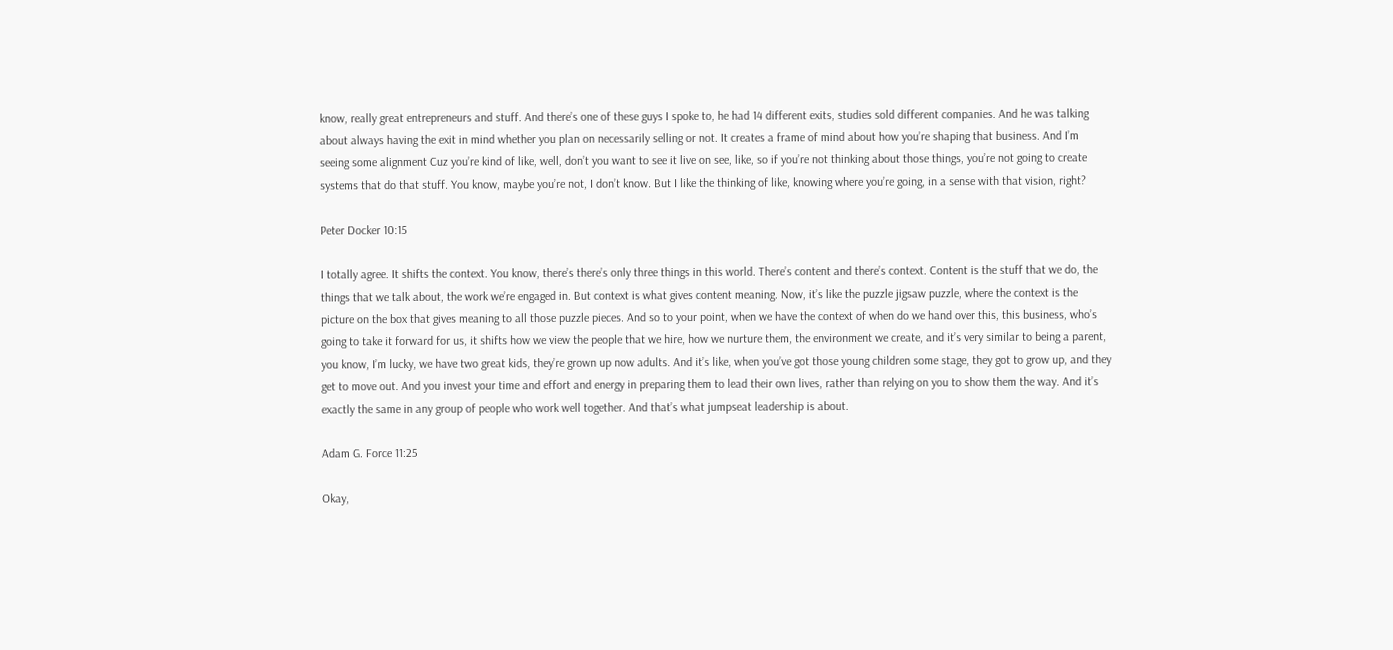know, really great entrepreneurs and stuff. And there’s one of these guys I spoke to, he had 14 different exits, studies sold different companies. And he was talking about always having the exit in mind whether you plan on necessarily selling or not. It creates a frame of mind about how you’re shaping that business. And I’m seeing some alignment Cuz you’re kind of like, well, don’t you want to see it live on see, like, so if you’re not thinking about those things, you’re not going to create systems that do that stuff. You know, maybe you’re not, I don’t know. But I like the thinking of like, knowing where you’re going, in a sense with that vision, right?

Peter Docker 10:15

I totally agree. It shifts the context. You know, there’s there’s only three things in this world. There’s content and there’s context. Content is the stuff that we do, the things that we talk about, the work we’re engaged in. But context is what gives content meaning. Now, it’s like the puzzle jigsaw puzzle, where the context is the picture on the box that gives meaning to all those puzzle pieces. And so to your point, when we have the context of when do we hand over this, this business, who’s going to take it forward for us, it shifts how we view the people that we hire, how we nurture them, the environment we create, and it’s very similar to being a parent, you know, I’m lucky, we have two great kids, they’re grown up now adults. And it’s like, when you’ve got those young children some stage, they got to grow up, and they get to move out. And you invest your time and effort and energy in preparing them to lead their own lives, rather than relying on you to show them the way. And it’s exactly the same in any group of people who work well together. And that’s what jumpseat leadership is about.

Adam G. Force 11:25

Okay,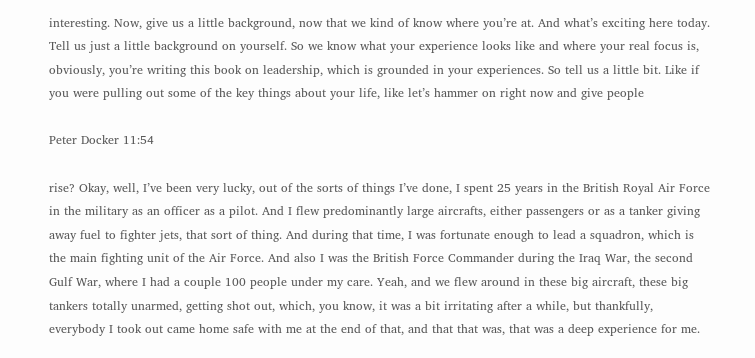interesting. Now, give us a little background, now that we kind of know where you’re at. And what’s exciting here today. Tell us just a little background on yourself. So we know what your experience looks like and where your real focus is, obviously, you’re writing this book on leadership, which is grounded in your experiences. So tell us a little bit. Like if you were pulling out some of the key things about your life, like let’s hammer on right now and give people

Peter Docker 11:54

rise? Okay, well, I’ve been very lucky, out of the sorts of things I’ve done, I spent 25 years in the British Royal Air Force in the military as an officer as a pilot. And I flew predominantly large aircrafts, either passengers or as a tanker giving away fuel to fighter jets, that sort of thing. And during that time, I was fortunate enough to lead a squadron, which is the main fighting unit of the Air Force. And also I was the British Force Commander during the Iraq War, the second Gulf War, where I had a couple 100 people under my care. Yeah, and we flew around in these big aircraft, these big tankers totally unarmed, getting shot out, which, you know, it was a bit irritating after a while, but thankfully, everybody I took out came home safe with me at the end of that, and that that was, that was a deep experience for me.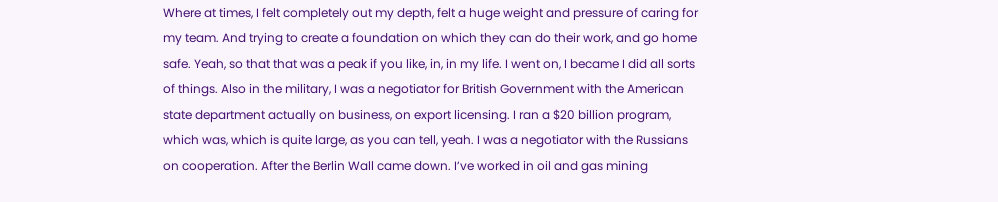Where at times, I felt completely out my depth, felt a huge weight and pressure of caring for my team. And trying to create a foundation on which they can do their work, and go home safe. Yeah, so that that was a peak if you like, in, in my life. I went on, I became I did all sorts of things. Also in the military, I was a negotiator for British Government with the American state department actually on business, on export licensing. I ran a $20 billion program, which was, which is quite large, as you can tell, yeah. I was a negotiator with the Russians on cooperation. After the Berlin Wall came down. I’ve worked in oil and gas mining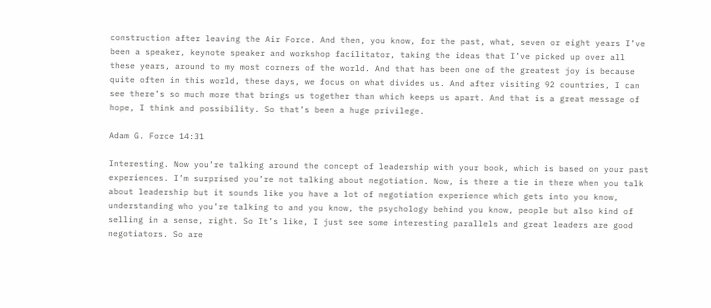construction after leaving the Air Force. And then, you know, for the past, what, seven or eight years I’ve been a speaker, keynote speaker and workshop facilitator, taking the ideas that I’ve picked up over all these years, around to my most corners of the world. And that has been one of the greatest joy is because quite often in this world, these days, we focus on what divides us. And after visiting 92 countries, I can see there’s so much more that brings us together than which keeps us apart. And that is a great message of hope, I think and possibility. So that’s been a huge privilege.

Adam G. Force 14:31

Interesting. Now you’re talking around the concept of leadership with your book, which is based on your past experiences. I’m surprised you’re not talking about negotiation. Now, is there a tie in there when you talk about leadership but it sounds like you have a lot of negotiation experience which gets into you know, understanding who you’re talking to and you know, the psychology behind you know, people but also kind of selling in a sense, right. So It’s like, I just see some interesting parallels and great leaders are good negotiators. So are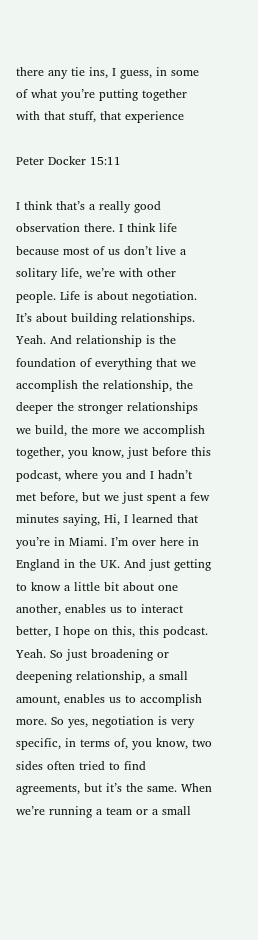there any tie ins, I guess, in some of what you’re putting together with that stuff, that experience

Peter Docker 15:11

I think that’s a really good observation there. I think life because most of us don’t live a solitary life, we’re with other people. Life is about negotiation. It’s about building relationships. Yeah. And relationship is the foundation of everything that we accomplish the relationship, the deeper the stronger relationships we build, the more we accomplish together, you know, just before this podcast, where you and I hadn’t met before, but we just spent a few minutes saying, Hi, I learned that you’re in Miami. I’m over here in England in the UK. And just getting to know a little bit about one another, enables us to interact better, I hope on this, this podcast. Yeah. So just broadening or deepening relationship, a small amount, enables us to accomplish more. So yes, negotiation is very specific, in terms of, you know, two sides often tried to find agreements, but it’s the same. When we’re running a team or a small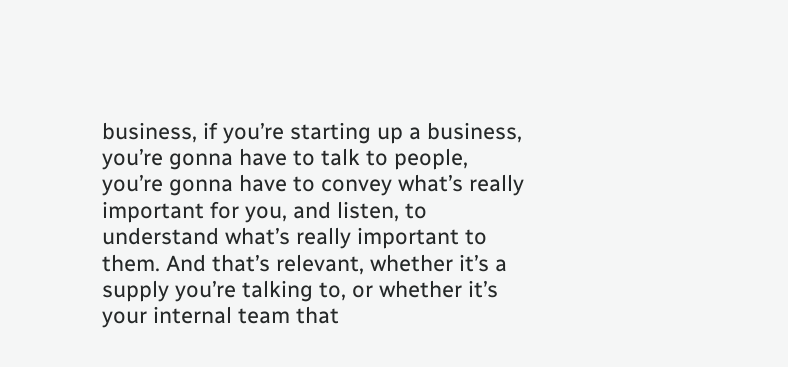business, if you’re starting up a business, you’re gonna have to talk to people, you’re gonna have to convey what’s really important for you, and listen, to understand what’s really important to them. And that’s relevant, whether it’s a supply you’re talking to, or whether it’s your internal team that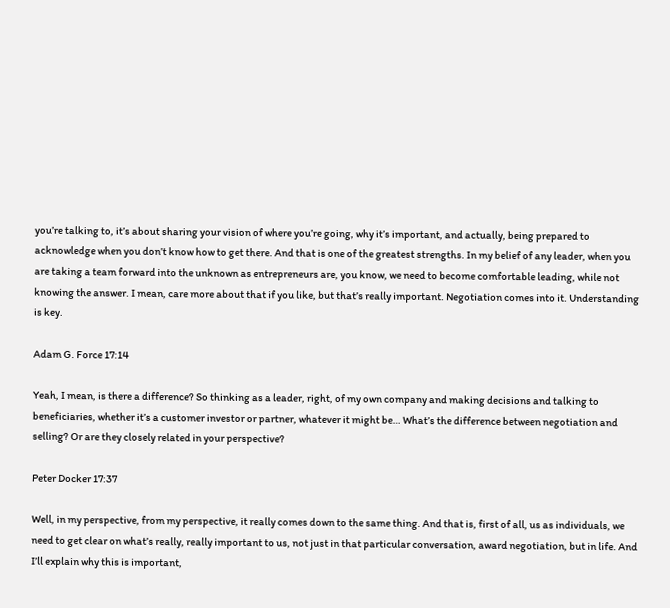you’re talking to, it’s about sharing your vision of where you’re going, why it’s important, and actually, being prepared to acknowledge when you don’t know how to get there. And that is one of the greatest strengths. In my belief of any leader, when you are taking a team forward into the unknown as entrepreneurs are, you know, we need to become comfortable leading, while not knowing the answer. I mean, care more about that if you like, but that’s really important. Negotiation comes into it. Understanding is key.

Adam G. Force 17:14

Yeah, I mean, is there a difference? So thinking as a leader, right, of my own company and making decisions and talking to beneficiaries, whether it’s a customer investor or partner, whatever it might be… What’s the difference between negotiation and selling? Or are they closely related in your perspective?

Peter Docker 17:37

Well, in my perspective, from my perspective, it really comes down to the same thing. And that is, first of all, us as individuals, we need to get clear on what’s really, really important to us, not just in that particular conversation, award negotiation, but in life. And I’ll explain why this is important,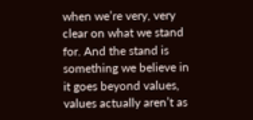when we’re very, very clear on what we stand for. And the stand is something we believe in it goes beyond values, values actually aren’t as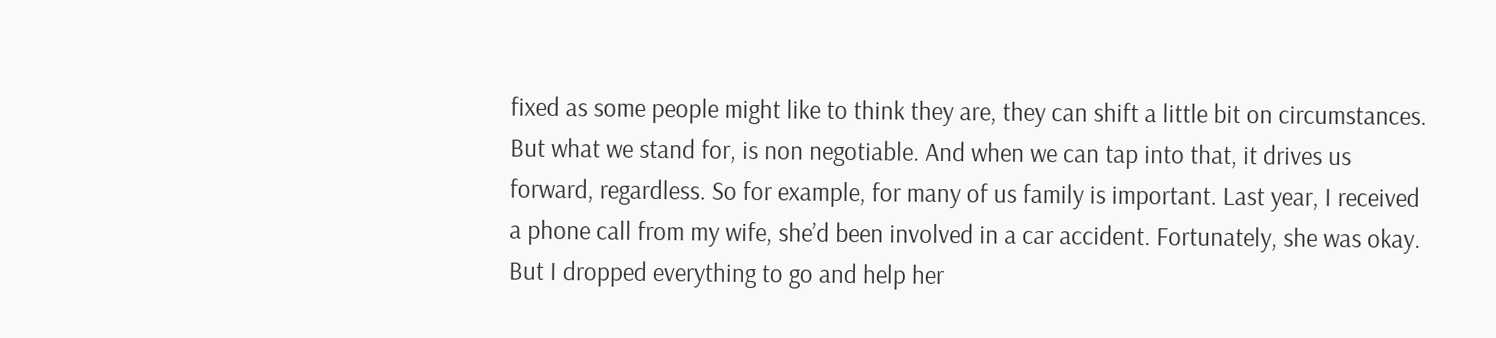fixed as some people might like to think they are, they can shift a little bit on circumstances. But what we stand for, is non negotiable. And when we can tap into that, it drives us forward, regardless. So for example, for many of us family is important. Last year, I received a phone call from my wife, she’d been involved in a car accident. Fortunately, she was okay. But I dropped everything to go and help her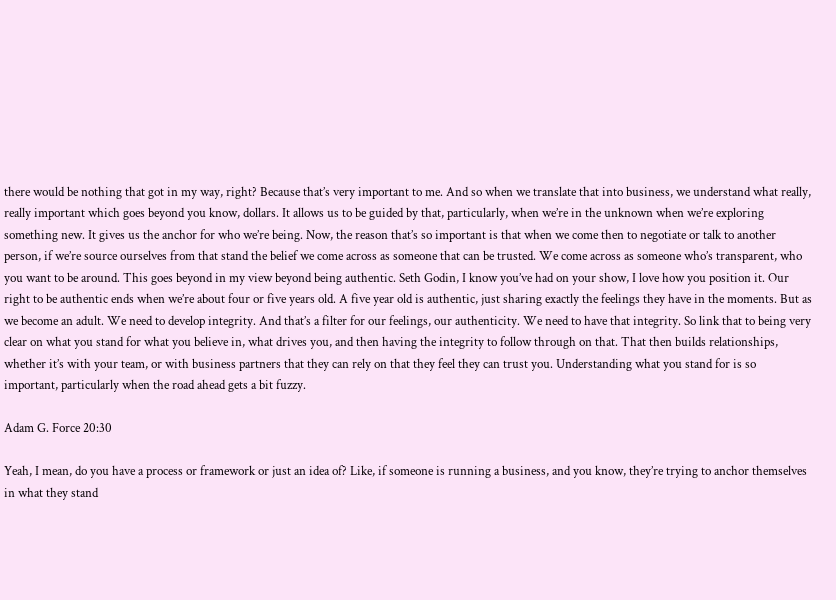there would be nothing that got in my way, right? Because that’s very important to me. And so when we translate that into business, we understand what really, really important which goes beyond you know, dollars. It allows us to be guided by that, particularly, when we’re in the unknown when we’re exploring something new. It gives us the anchor for who we’re being. Now, the reason that’s so important is that when we come then to negotiate or talk to another person, if we’re source ourselves from that stand the belief we come across as someone that can be trusted. We come across as someone who’s transparent, who you want to be around. This goes beyond in my view beyond being authentic. Seth Godin, I know you’ve had on your show, I love how you position it. Our right to be authentic ends when we’re about four or five years old. A five year old is authentic, just sharing exactly the feelings they have in the moments. But as we become an adult. We need to develop integrity. And that’s a filter for our feelings, our authenticity. We need to have that integrity. So link that to being very clear on what you stand for what you believe in, what drives you, and then having the integrity to follow through on that. That then builds relationships, whether it’s with your team, or with business partners that they can rely on that they feel they can trust you. Understanding what you stand for is so important, particularly when the road ahead gets a bit fuzzy.

Adam G. Force 20:30

Yeah, I mean, do you have a process or framework or just an idea of? Like, if someone is running a business, and you know, they’re trying to anchor themselves in what they stand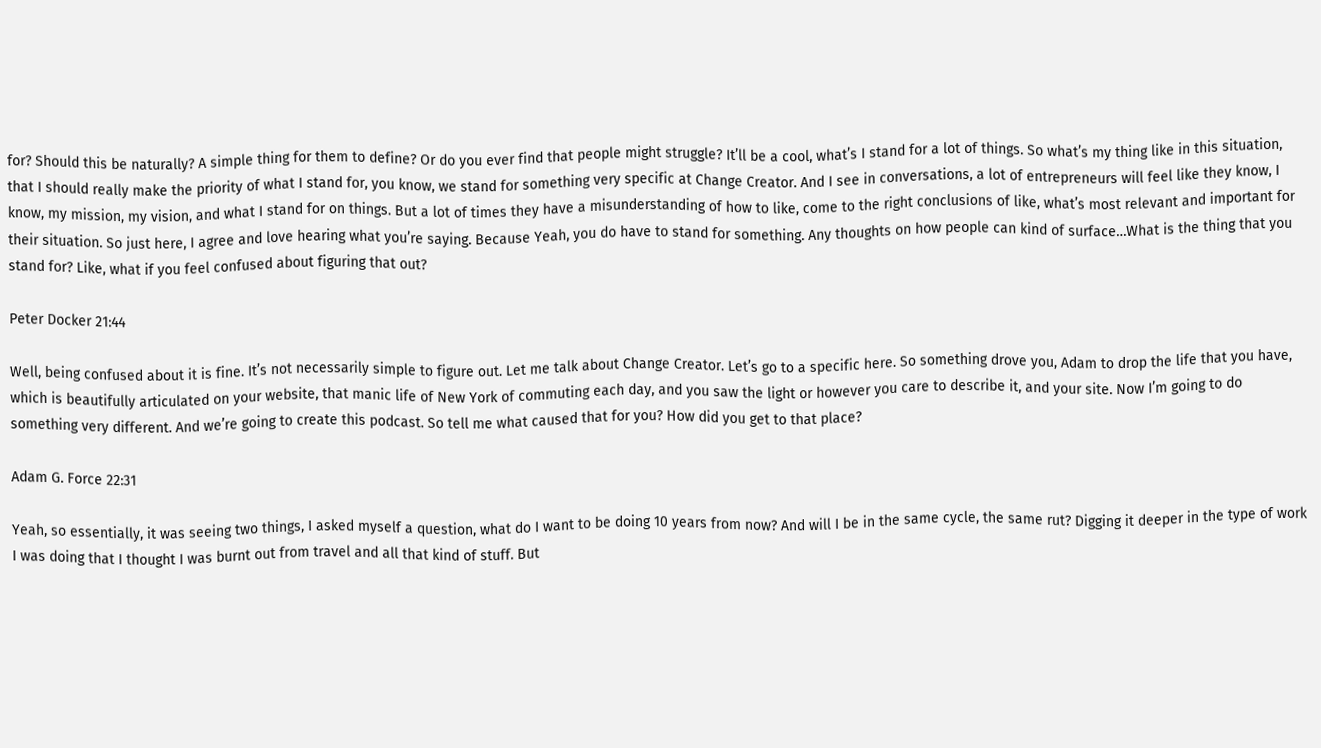for? Should this be naturally? A simple thing for them to define? Or do you ever find that people might struggle? It’ll be a cool, what’s I stand for a lot of things. So what’s my thing like in this situation, that I should really make the priority of what I stand for, you know, we stand for something very specific at Change Creator. And I see in conversations, a lot of entrepreneurs will feel like they know, I know, my mission, my vision, and what I stand for on things. But a lot of times they have a misunderstanding of how to like, come to the right conclusions of like, what’s most relevant and important for their situation. So just here, I agree and love hearing what you’re saying. Because Yeah, you do have to stand for something. Any thoughts on how people can kind of surface…What is the thing that you stand for? Like, what if you feel confused about figuring that out?

Peter Docker 21:44

Well, being confused about it is fine. It’s not necessarily simple to figure out. Let me talk about Change Creator. Let’s go to a specific here. So something drove you, Adam to drop the life that you have, which is beautifully articulated on your website, that manic life of New York of commuting each day, and you saw the light or however you care to describe it, and your site. Now I’m going to do something very different. And we’re going to create this podcast. So tell me what caused that for you? How did you get to that place?

Adam G. Force 22:31

Yeah, so essentially, it was seeing two things, I asked myself a question, what do I want to be doing 10 years from now? And will I be in the same cycle, the same rut? Digging it deeper in the type of work I was doing that I thought I was burnt out from travel and all that kind of stuff. But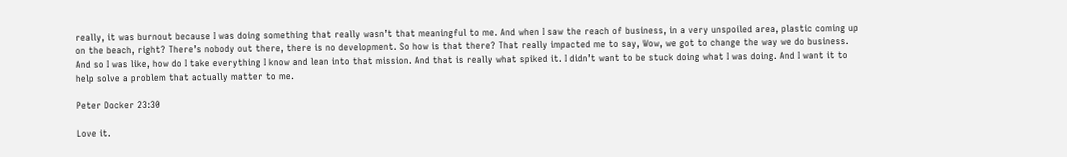really, it was burnout because I was doing something that really wasn’t that meaningful to me. And when I saw the reach of business, in a very unspoiled area, plastic coming up on the beach, right? There’s nobody out there, there is no development. So how is that there? That really impacted me to say, Wow, we got to change the way we do business. And so I was like, how do I take everything I know and lean into that mission. And that is really what spiked it. I didn’t want to be stuck doing what I was doing. And I want it to help solve a problem that actually matter to me.

Peter Docker 23:30

Love it.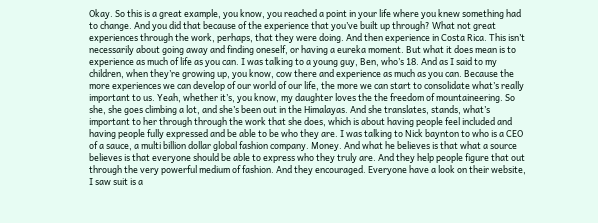Okay. So this is a great example, you know, you reached a point in your life where you knew something had to change. And you did that because of the experience that you’ve built up through? What not great experiences through the work, perhaps, that they were doing. And then experience in Costa Rica. This isn’t necessarily about going away and finding oneself, or having a eureka moment. But what it does mean is to experience as much of life as you can. I was talking to a young guy, Ben, who’s 18. And as I said to my children, when they’re growing up, you know, cow there and experience as much as you can. Because the more experiences we can develop of our world of our life, the more we can start to consolidate what’s really important to us. Yeah, whether it’s, you know, my daughter loves the the freedom of mountaineering. So she, she goes climbing a lot, and she’s been out in the Himalayas. And she translates, stands, what’s important to her through through the work that she does, which is about having people feel included and having people fully expressed and be able to be who they are. I was talking to Nick baynton to who is a CEO of a sauce, a multi billion dollar global fashion company. Money. And what he believes is that what a source believes is that everyone should be able to express who they truly are. And they help people figure that out through the very powerful medium of fashion. And they encouraged. Everyone have a look on their website, I saw suit is a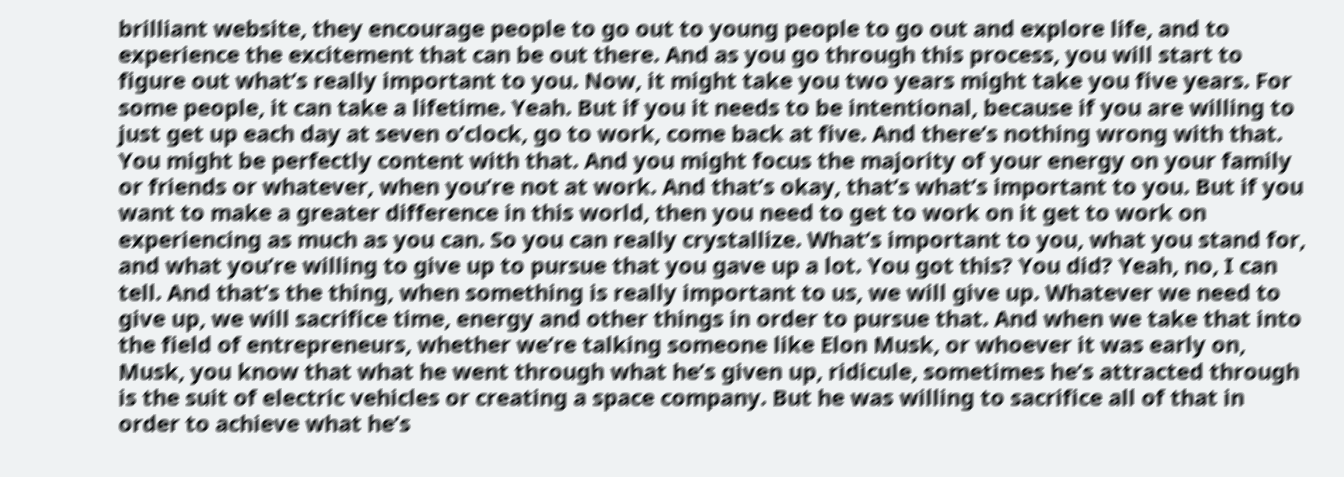brilliant website, they encourage people to go out to young people to go out and explore life, and to experience the excitement that can be out there. And as you go through this process, you will start to figure out what’s really important to you. Now, it might take you two years might take you five years. For some people, it can take a lifetime. Yeah. But if you it needs to be intentional, because if you are willing to just get up each day at seven o’clock, go to work, come back at five. And there’s nothing wrong with that. You might be perfectly content with that. And you might focus the majority of your energy on your family or friends or whatever, when you’re not at work. And that’s okay, that’s what’s important to you. But if you want to make a greater difference in this world, then you need to get to work on it get to work on experiencing as much as you can. So you can really crystallize. What’s important to you, what you stand for, and what you’re willing to give up to pursue that you gave up a lot. You got this? You did? Yeah, no, I can tell. And that’s the thing, when something is really important to us, we will give up. Whatever we need to give up, we will sacrifice time, energy and other things in order to pursue that. And when we take that into the field of entrepreneurs, whether we’re talking someone like Elon Musk, or whoever it was early on, Musk, you know that what he went through what he’s given up, ridicule, sometimes he’s attracted through is the suit of electric vehicles or creating a space company. But he was willing to sacrifice all of that in order to achieve what he’s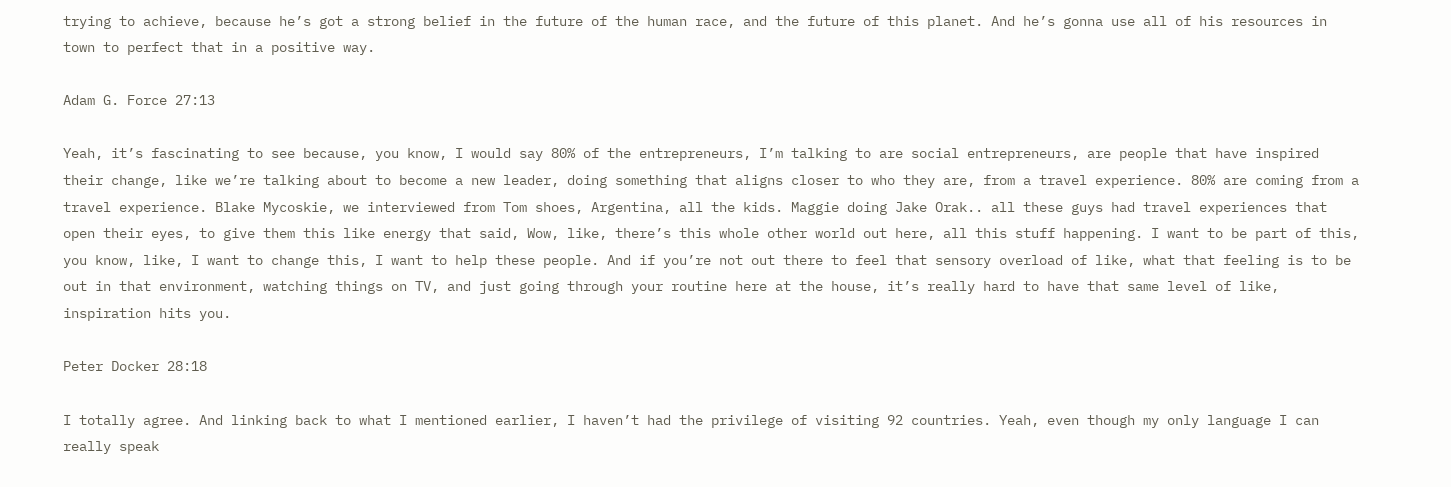trying to achieve, because he’s got a strong belief in the future of the human race, and the future of this planet. And he’s gonna use all of his resources in town to perfect that in a positive way.

Adam G. Force 27:13

Yeah, it’s fascinating to see because, you know, I would say 80% of the entrepreneurs, I’m talking to are social entrepreneurs, are people that have inspired their change, like we’re talking about to become a new leader, doing something that aligns closer to who they are, from a travel experience. 80% are coming from a travel experience. Blake Mycoskie, we interviewed from Tom shoes, Argentina, all the kids. Maggie doing Jake Orak.. all these guys had travel experiences that open their eyes, to give them this like energy that said, Wow, like, there’s this whole other world out here, all this stuff happening. I want to be part of this, you know, like, I want to change this, I want to help these people. And if you’re not out there to feel that sensory overload of like, what that feeling is to be out in that environment, watching things on TV, and just going through your routine here at the house, it’s really hard to have that same level of like, inspiration hits you.

Peter Docker 28:18

I totally agree. And linking back to what I mentioned earlier, I haven’t had the privilege of visiting 92 countries. Yeah, even though my only language I can really speak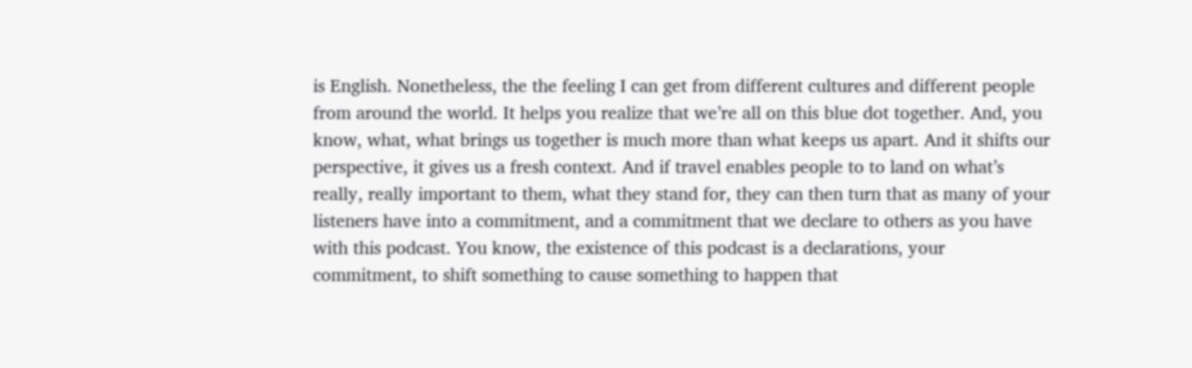is English. Nonetheless, the the feeling I can get from different cultures and different people from around the world. It helps you realize that we’re all on this blue dot together. And, you know, what, what brings us together is much more than what keeps us apart. And it shifts our perspective, it gives us a fresh context. And if travel enables people to to land on what’s really, really important to them, what they stand for, they can then turn that as many of your listeners have into a commitment, and a commitment that we declare to others as you have with this podcast. You know, the existence of this podcast is a declarations, your commitment, to shift something to cause something to happen that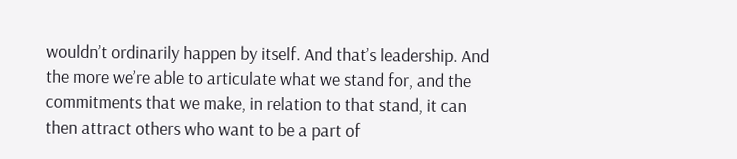wouldn’t ordinarily happen by itself. And that’s leadership. And the more we’re able to articulate what we stand for, and the commitments that we make, in relation to that stand, it can then attract others who want to be a part of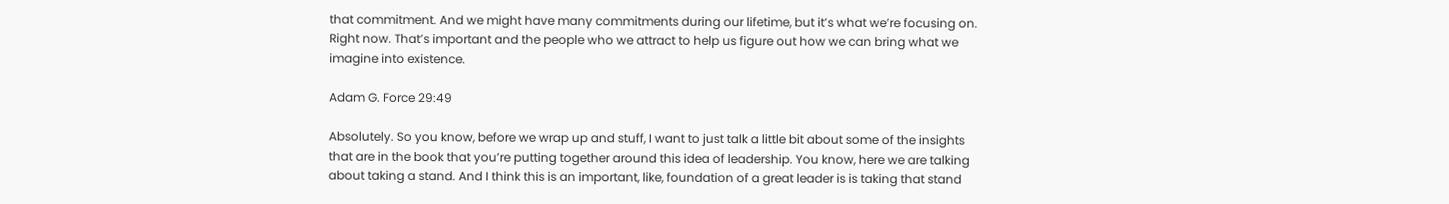that commitment. And we might have many commitments during our lifetime, but it’s what we’re focusing on. Right now. That’s important and the people who we attract to help us figure out how we can bring what we imagine into existence.

Adam G. Force 29:49

Absolutely. So you know, before we wrap up and stuff, I want to just talk a little bit about some of the insights that are in the book that you’re putting together around this idea of leadership. You know, here we are talking about taking a stand. And I think this is an important, like, foundation of a great leader is is taking that stand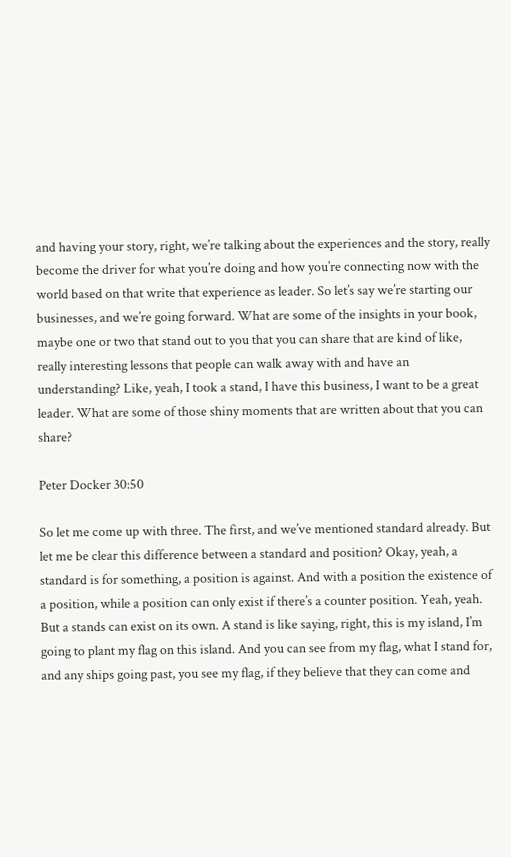and having your story, right, we’re talking about the experiences and the story, really become the driver for what you’re doing and how you’re connecting now with the world based on that write that experience as leader. So let’s say we’re starting our businesses, and we’re going forward. What are some of the insights in your book, maybe one or two that stand out to you that you can share that are kind of like, really interesting lessons that people can walk away with and have an understanding? Like, yeah, I took a stand, I have this business, I want to be a great leader. What are some of those shiny moments that are written about that you can share?

Peter Docker 30:50

So let me come up with three. The first, and we’ve mentioned standard already. But let me be clear this difference between a standard and position? Okay, yeah, a standard is for something, a position is against. And with a position the existence of a position, while a position can only exist if there’s a counter position. Yeah, yeah. But a stands can exist on its own. A stand is like saying, right, this is my island, I’m going to plant my flag on this island. And you can see from my flag, what I stand for, and any ships going past, you see my flag, if they believe that they can come and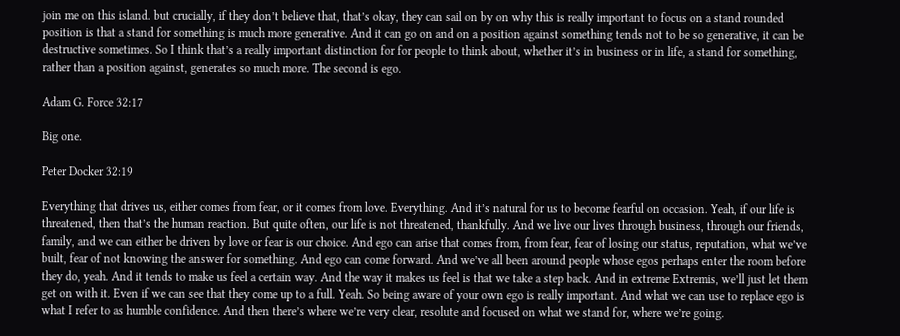join me on this island. but crucially, if they don’t believe that, that’s okay, they can sail on by on why this is really important to focus on a stand rounded position is that a stand for something is much more generative. And it can go on and on a position against something tends not to be so generative, it can be destructive sometimes. So I think that’s a really important distinction for for people to think about, whether it’s in business or in life, a stand for something, rather than a position against, generates so much more. The second is ego.

Adam G. Force 32:17

Big one.

Peter Docker 32:19

Everything that drives us, either comes from fear, or it comes from love. Everything. And it’s natural for us to become fearful on occasion. Yeah, if our life is threatened, then that’s the human reaction. But quite often, our life is not threatened, thankfully. And we live our lives through business, through our friends, family, and we can either be driven by love or fear is our choice. And ego can arise that comes from, from fear, fear of losing our status, reputation, what we’ve built, fear of not knowing the answer for something. And ego can come forward. And we’ve all been around people whose egos perhaps enter the room before they do, yeah. And it tends to make us feel a certain way. And the way it makes us feel is that we take a step back. And in extreme Extremis, we’ll just let them get on with it. Even if we can see that they come up to a full. Yeah. So being aware of your own ego is really important. And what we can use to replace ego is what I refer to as humble confidence. And then there’s where we’re very clear, resolute and focused on what we stand for, where we’re going.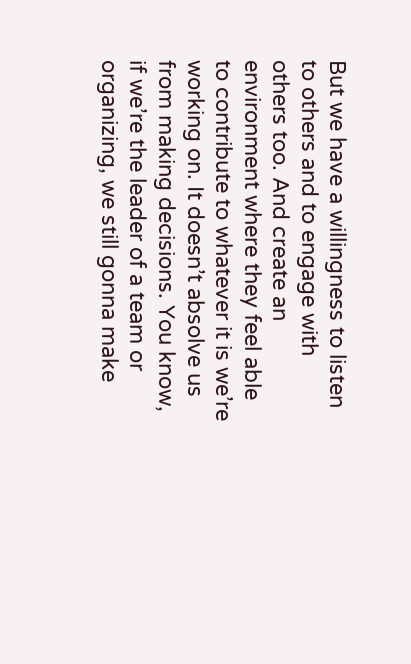But we have a willingness to listen to others and to engage with others too. And create an environment where they feel able to contribute to whatever it is we’re working on. It doesn’t absolve us from making decisions. You know, if we’re the leader of a team or organizing, we still gonna make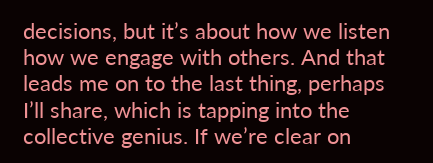decisions, but it’s about how we listen how we engage with others. And that leads me on to the last thing, perhaps I’ll share, which is tapping into the collective genius. If we’re clear on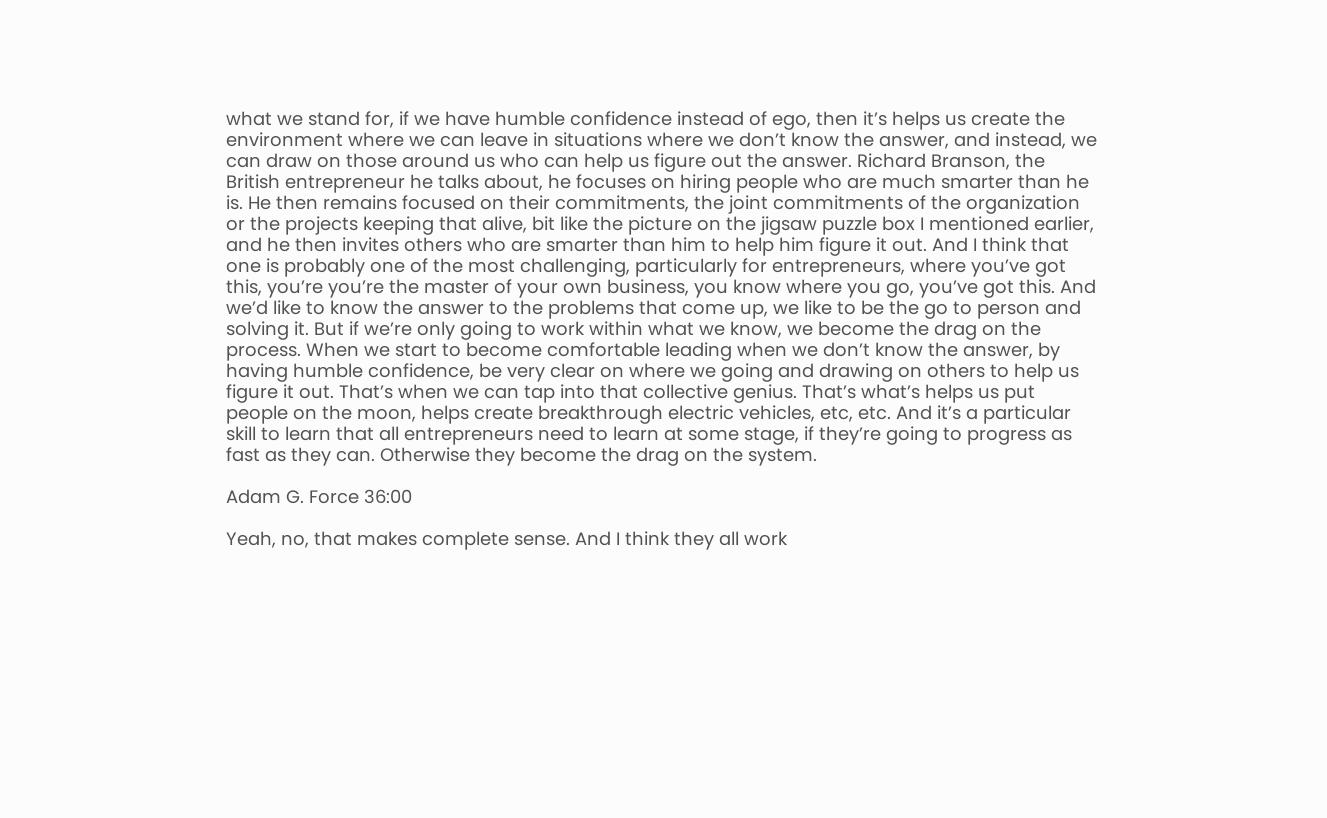what we stand for, if we have humble confidence instead of ego, then it’s helps us create the environment where we can leave in situations where we don’t know the answer, and instead, we can draw on those around us who can help us figure out the answer. Richard Branson, the British entrepreneur he talks about, he focuses on hiring people who are much smarter than he is. He then remains focused on their commitments, the joint commitments of the organization or the projects keeping that alive, bit like the picture on the jigsaw puzzle box I mentioned earlier, and he then invites others who are smarter than him to help him figure it out. And I think that one is probably one of the most challenging, particularly for entrepreneurs, where you’ve got this, you’re you’re the master of your own business, you know where you go, you’ve got this. And we’d like to know the answer to the problems that come up, we like to be the go to person and solving it. But if we’re only going to work within what we know, we become the drag on the process. When we start to become comfortable leading when we don’t know the answer, by having humble confidence, be very clear on where we going and drawing on others to help us figure it out. That’s when we can tap into that collective genius. That’s what’s helps us put people on the moon, helps create breakthrough electric vehicles, etc, etc. And it’s a particular skill to learn that all entrepreneurs need to learn at some stage, if they’re going to progress as fast as they can. Otherwise they become the drag on the system.

Adam G. Force 36:00

Yeah, no, that makes complete sense. And I think they all work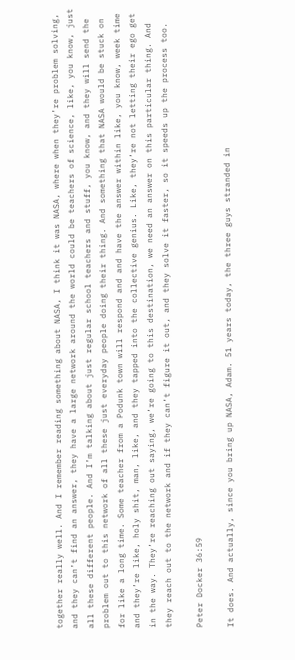together really well. And I remember reading something about NASA, I think it was NASA, where when they’re problem solving, and they can’t find an answer, they have a large network around the world could be teachers of science, like, you know, just all these different people. And I’m talking about just regular school teachers and stuff, you know, and they will send the problem out to this network of all these just everyday people doing their thing. And something that NASA would be stuck on for like a long time. Some teacher from a Podunk town will respond and and have the answer within like, you know, week time and they’re like, holy shit, man, like, and they tapped into the collective genius. Like, they’re not letting their ego get in the way. They’re reaching out saying, we’re going to this destination, we need an answer on this particular thing. And they reach out to the network and if they can’t figure it out, and they solve it faster, so it speeds up the process too.

Peter Docker 36:59

It does. And actually, since you bring up NASA, Adam. 51 years today, the three guys stranded in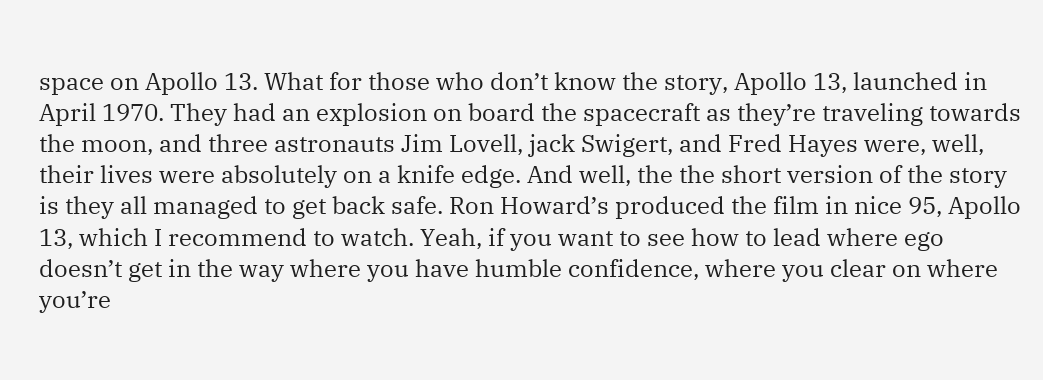space on Apollo 13. What for those who don’t know the story, Apollo 13, launched in April 1970. They had an explosion on board the spacecraft as they’re traveling towards the moon, and three astronauts Jim Lovell, jack Swigert, and Fred Hayes were, well, their lives were absolutely on a knife edge. And well, the the short version of the story is they all managed to get back safe. Ron Howard’s produced the film in nice 95, Apollo 13, which I recommend to watch. Yeah, if you want to see how to lead where ego doesn’t get in the way where you have humble confidence, where you clear on where you’re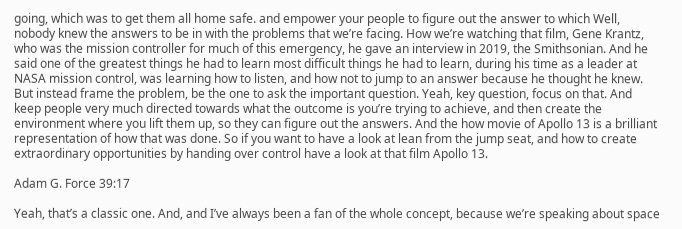going, which was to get them all home safe. and empower your people to figure out the answer to which Well, nobody knew the answers to be in with the problems that we’re facing. How we’re watching that film, Gene Krantz, who was the mission controller for much of this emergency, he gave an interview in 2019, the Smithsonian. And he said one of the greatest things he had to learn most difficult things he had to learn, during his time as a leader at NASA mission control, was learning how to listen, and how not to jump to an answer because he thought he knew. But instead frame the problem, be the one to ask the important question. Yeah, key question, focus on that. And keep people very much directed towards what the outcome is you’re trying to achieve, and then create the environment where you lift them up, so they can figure out the answers. And the how movie of Apollo 13 is a brilliant representation of how that was done. So if you want to have a look at lean from the jump seat, and how to create extraordinary opportunities by handing over control have a look at that film Apollo 13.

Adam G. Force 39:17

Yeah, that’s a classic one. And, and I’ve always been a fan of the whole concept, because we’re speaking about space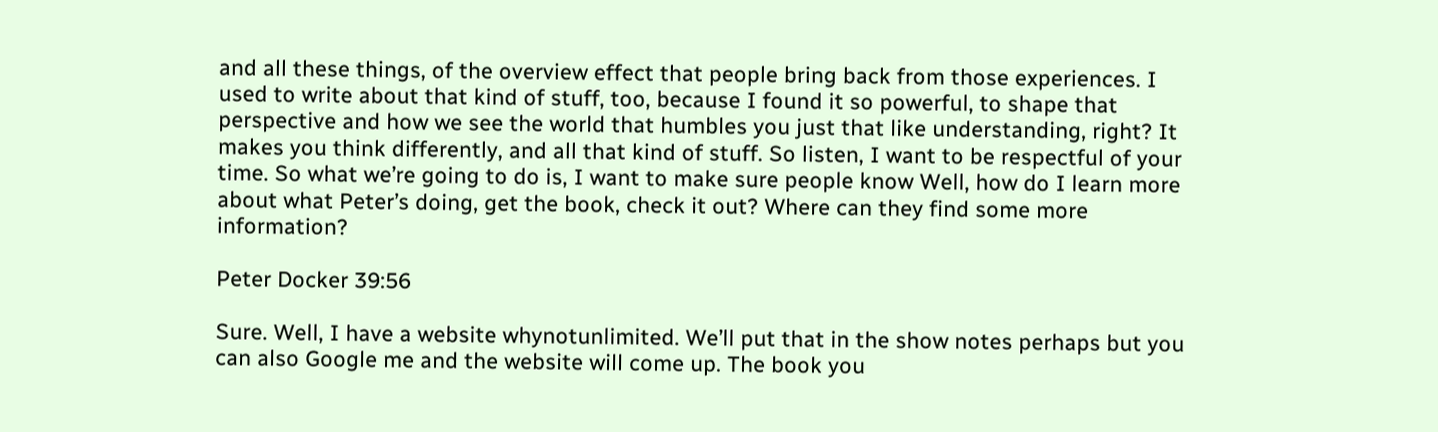and all these things, of the overview effect that people bring back from those experiences. I used to write about that kind of stuff, too, because I found it so powerful, to shape that perspective and how we see the world that humbles you just that like understanding, right? It makes you think differently, and all that kind of stuff. So listen, I want to be respectful of your time. So what we’re going to do is, I want to make sure people know Well, how do I learn more about what Peter’s doing, get the book, check it out? Where can they find some more information?

Peter Docker 39:56

Sure. Well, I have a website whynotunlimited. We’ll put that in the show notes perhaps but you can also Google me and the website will come up. The book you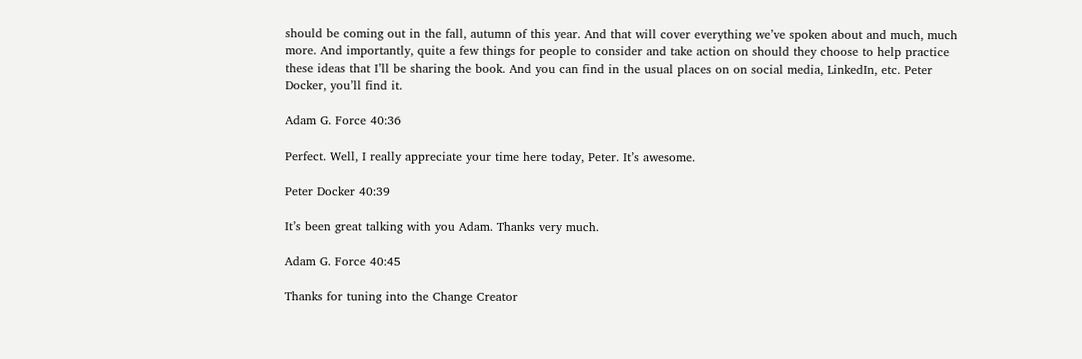should be coming out in the fall, autumn of this year. And that will cover everything we’ve spoken about and much, much more. And importantly, quite a few things for people to consider and take action on should they choose to help practice these ideas that I’ll be sharing the book. And you can find in the usual places on on social media, LinkedIn, etc. Peter Docker, you’ll find it.

Adam G. Force 40:36

Perfect. Well, I really appreciate your time here today, Peter. It’s awesome.

Peter Docker 40:39

It’s been great talking with you Adam. Thanks very much.

Adam G. Force 40:45

Thanks for tuning into the Change Creator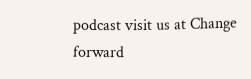podcast visit us at Change forward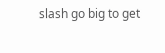slash go big to get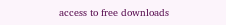access to free downloads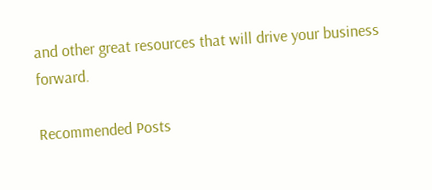and other great resources that will drive your business forward.

Recommended Posts